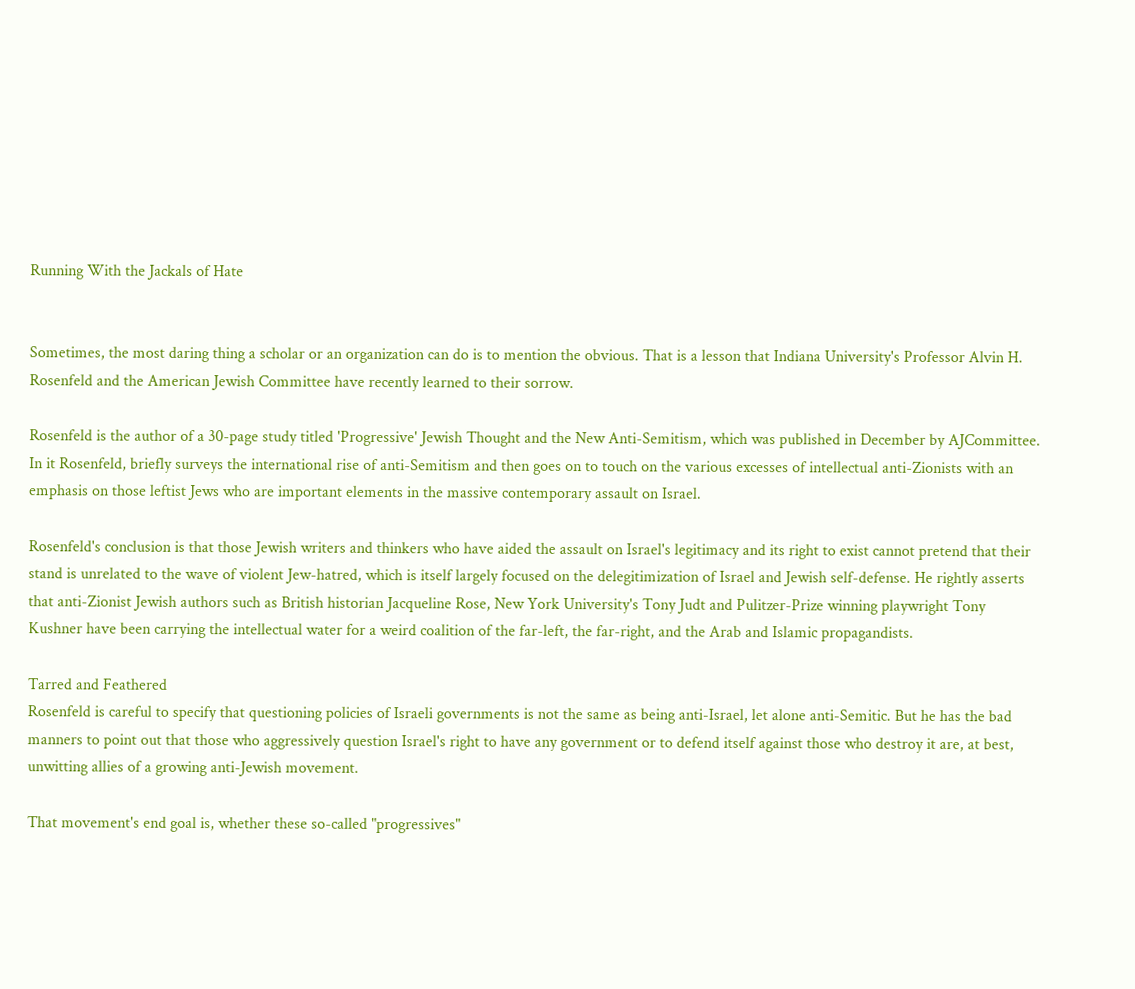Running With the Jackals of Hate


Sometimes, the most daring thing a scholar or an organization can do is to mention the obvious. That is a lesson that Indiana University's Professor Alvin H. Rosenfeld and the American Jewish Committee have recently learned to their sorrow.

Rosenfeld is the author of a 30-page study titled 'Progressive' Jewish Thought and the New Anti-Semitism, which was published in December by AJCommittee. In it Rosenfeld, briefly surveys the international rise of anti-Semitism and then goes on to touch on the various excesses of intellectual anti-Zionists with an emphasis on those leftist Jews who are important elements in the massive contemporary assault on Israel.

Rosenfeld's conclusion is that those Jewish writers and thinkers who have aided the assault on Israel's legitimacy and its right to exist cannot pretend that their stand is unrelated to the wave of violent Jew-hatred, which is itself largely focused on the delegitimization of Israel and Jewish self-defense. He rightly asserts that anti-Zionist Jewish authors such as British historian Jacqueline Rose, New York University's Tony Judt and Pulitzer-Prize winning playwright Tony Kushner have been carrying the intellectual water for a weird coalition of the far-left, the far-right, and the Arab and Islamic propagandists.

Tarred and Feathered
Rosenfeld is careful to specify that questioning policies of Israeli governments is not the same as being anti-Israel, let alone anti-Semitic. But he has the bad manners to point out that those who aggressively question Israel's right to have any government or to defend itself against those who destroy it are, at best, unwitting allies of a growing anti-Jewish movement.

That movement's end goal is, whether these so-called "progressives"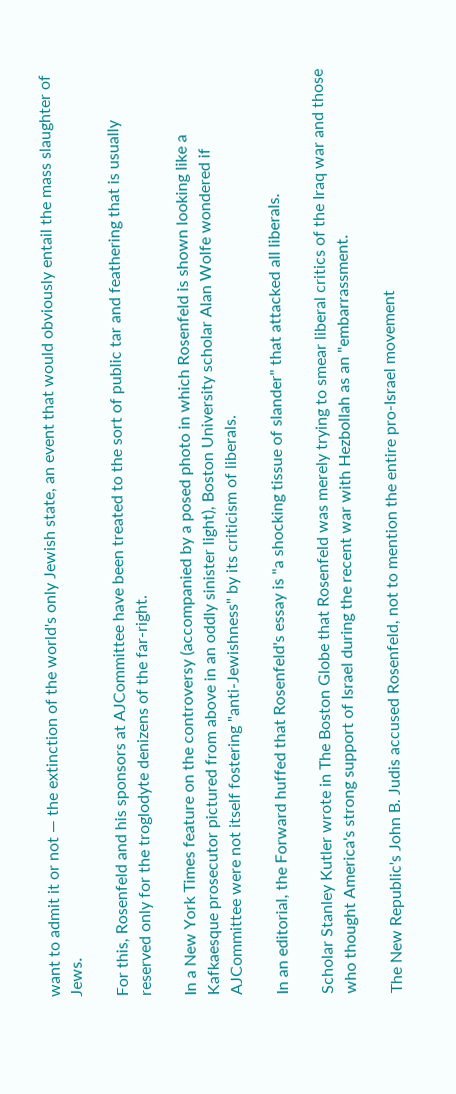want to admit it or not — the extinction of the world's only Jewish state, an event that would obviously entail the mass slaughter of Jews.

For this, Rosenfeld and his sponsors at AJCommittee have been treated to the sort of public tar and feathering that is usually reserved only for the troglodyte denizens of the far-right.

In a New York Times feature on the controversy (accompanied by a posed photo in which Rosenfeld is shown looking like a Kafkaesque prosecutor pictured from above in an oddly sinister light), Boston University scholar Alan Wolfe wondered if AJCommittee were not itself fostering "anti-Jewishness" by its criticism of liberals.

In an editorial, the Forward huffed that Rosenfeld's essay is "a shocking tissue of slander" that attacked all liberals.

Scholar Stanley Kutler wrote in The Boston Globe that Rosenfeld was merely trying to smear liberal critics of the Iraq war and those who thought America's strong support of Israel during the recent war with Hezbollah as an "embarrassment.

The New Republic's John B. Judis accused Rosenfeld, not to mention the entire pro-Israel movement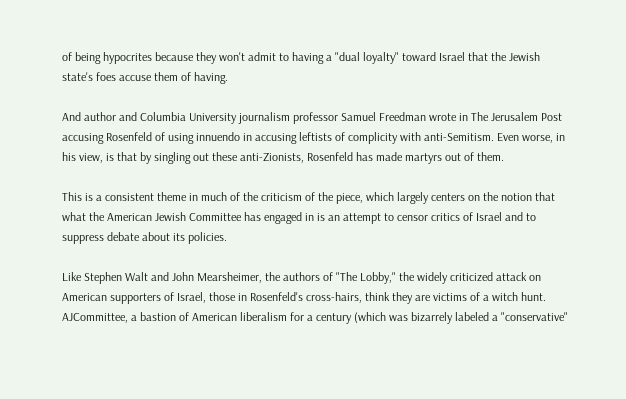of being hypocrites because they won't admit to having a "dual loyalty" toward Israel that the Jewish state's foes accuse them of having.

And author and Columbia University journalism professor Samuel Freedman wrote in The Jerusalem Post accusing Rosenfeld of using innuendo in accusing leftists of complicity with anti-Semitism. Even worse, in his view, is that by singling out these anti-Zionists, Rosenfeld has made martyrs out of them.

This is a consistent theme in much of the criticism of the piece, which largely centers on the notion that what the American Jewish Committee has engaged in is an attempt to censor critics of Israel and to suppress debate about its policies.

Like Stephen Walt and John Mearsheimer, the authors of "The Lobby," the widely criticized attack on American supporters of Israel, those in Rosenfeld's cross-hairs, think they are victims of a witch hunt. AJCommittee, a bastion of American liberalism for a century (which was bizarrely labeled a "conservative"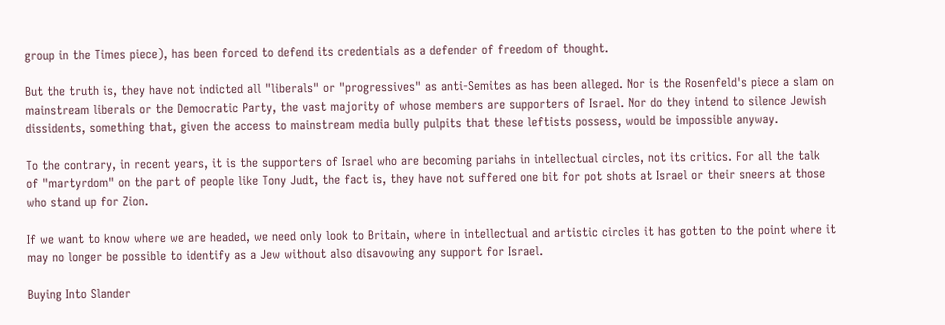group in the Times piece), has been forced to defend its credentials as a defender of freedom of thought.

But the truth is, they have not indicted all "liberals" or "progressives" as anti-Semites as has been alleged. Nor is the Rosenfeld's piece a slam on mainstream liberals or the Democratic Party, the vast majority of whose members are supporters of Israel. Nor do they intend to silence Jewish dissidents, something that, given the access to mainstream media bully pulpits that these leftists possess, would be impossible anyway.

To the contrary, in recent years, it is the supporters of Israel who are becoming pariahs in intellectual circles, not its critics. For all the talk of "martyrdom" on the part of people like Tony Judt, the fact is, they have not suffered one bit for pot shots at Israel or their sneers at those who stand up for Zion.

If we want to know where we are headed, we need only look to Britain, where in intellectual and artistic circles it has gotten to the point where it may no longer be possible to identify as a Jew without also disavowing any support for Israel.

Buying Into Slander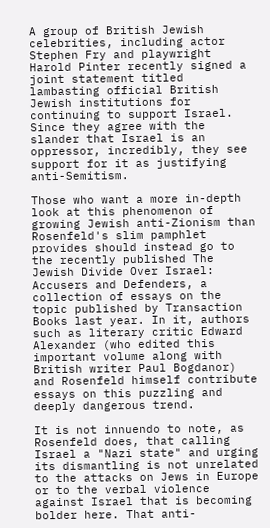A group of British Jewish celebrities, including actor Stephen Fry and playwright Harold Pinter recently signed a joint statement titled lambasting official British Jewish institutions for continuing to support Israel. Since they agree with the slander that Israel is an oppressor, incredibly, they see support for it as justifying anti-Semitism.

Those who want a more in-depth look at this phenomenon of growing Jewish anti-Zionism than Rosenfeld's slim pamphlet provides should instead go to the recently published The Jewish Divide Over Israel: Accusers and Defenders, a collection of essays on the topic published by Transaction Books last year. In it, authors such as literary critic Edward Alexander (who edited this important volume along with British writer Paul Bogdanor) and Rosenfeld himself contribute essays on this puzzling and deeply dangerous trend.

It is not innuendo to note, as Rosenfeld does, that calling Israel a "Nazi state" and urging its dismantling is not unrelated to the attacks on Jews in Europe or to the verbal violence against Israel that is becoming bolder here. That anti-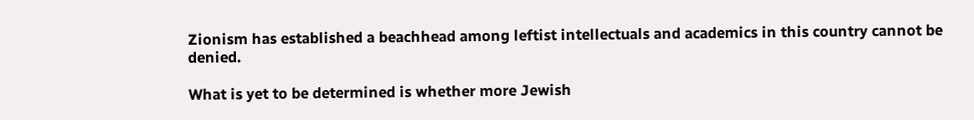Zionism has established a beachhead among leftist intellectuals and academics in this country cannot be denied.

What is yet to be determined is whether more Jewish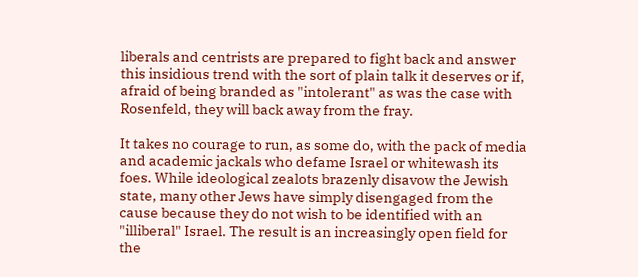liberals and centrists are prepared to fight back and answer this insidious trend with the sort of plain talk it deserves or if, afraid of being branded as "intolerant" as was the case with Rosenfeld, they will back away from the fray.

It takes no courage to run, as some do, with the pack of media and academic jackals who defame Israel or whitewash its foes. While ideological zealots brazenly disavow the Jewish state, many other Jews have simply disengaged from the cause because they do not wish to be identified with an "illiberal" Israel. The result is an increasingly open field for the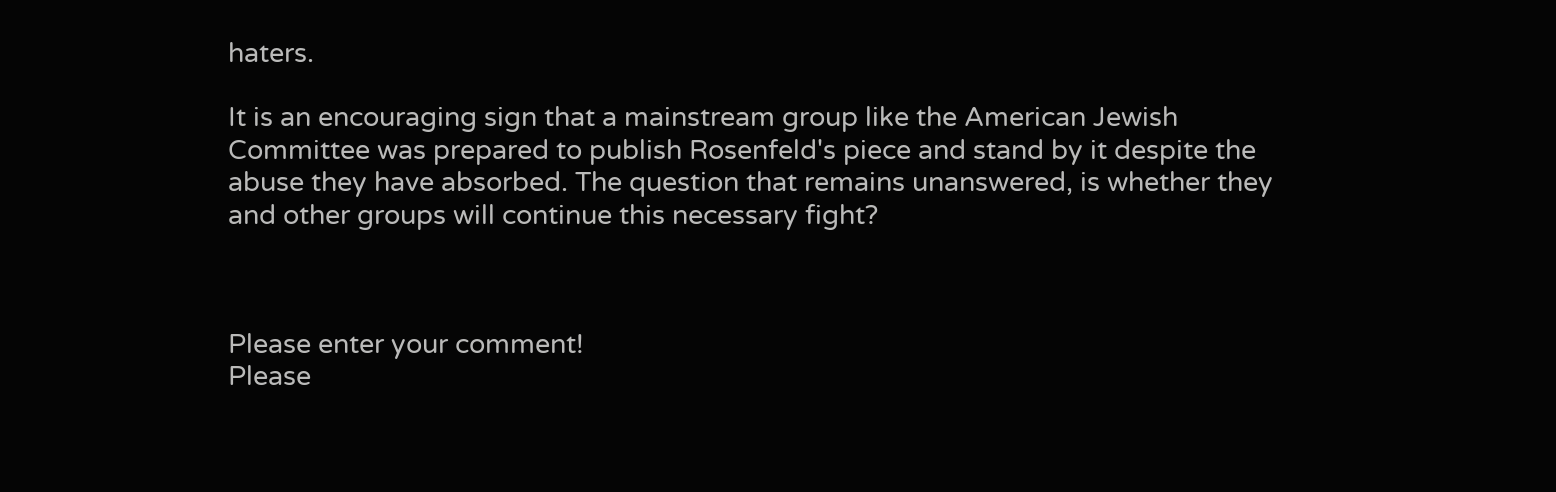haters.

It is an encouraging sign that a mainstream group like the American Jewish Committee was prepared to publish Rosenfeld's piece and stand by it despite the abuse they have absorbed. The question that remains unanswered, is whether they and other groups will continue this necessary fight?



Please enter your comment!
Please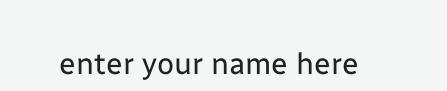enter your name here